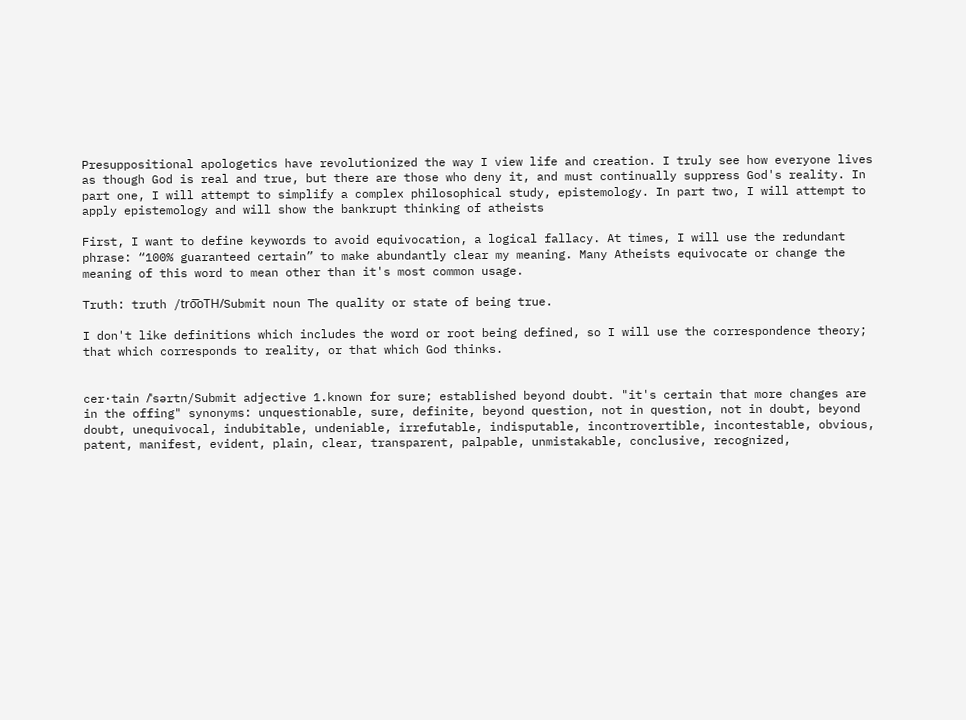Presuppositional apologetics have revolutionized the way I view life and creation. I truly see how everyone lives as though God is real and true, but there are those who deny it, and must continually suppress God's reality. In part one, I will attempt to simplify a complex philosophical study, epistemology. In part two, I will attempt to apply epistemology and will show the bankrupt thinking of atheists

First, I want to define keywords to avoid equivocation, a logical fallacy. At times, I will use the redundant phrase: “100% guaranteed certain” to make abundantly clear my meaning. Many Atheists equivocate or change the meaning of this word to mean other than it's most common usage.

Truth: truth /tro͞oTH/Submit noun The quality or state of being true.

I don't like definitions which includes the word or root being defined, so I will use the correspondence theory; that which corresponds to reality, or that which God thinks.


cer·tain /ˈsərtn/Submit adjective 1.known for sure; established beyond doubt. "it's certain that more changes are in the offing" synonyms: unquestionable, sure, definite, beyond question, not in question, not in doubt, beyond doubt, unequivocal, indubitable, undeniable, irrefutable, indisputable, incontrovertible, incontestable, obvious, patent, manifest, evident, plain, clear, transparent, palpable, unmistakable, conclusive, recognized,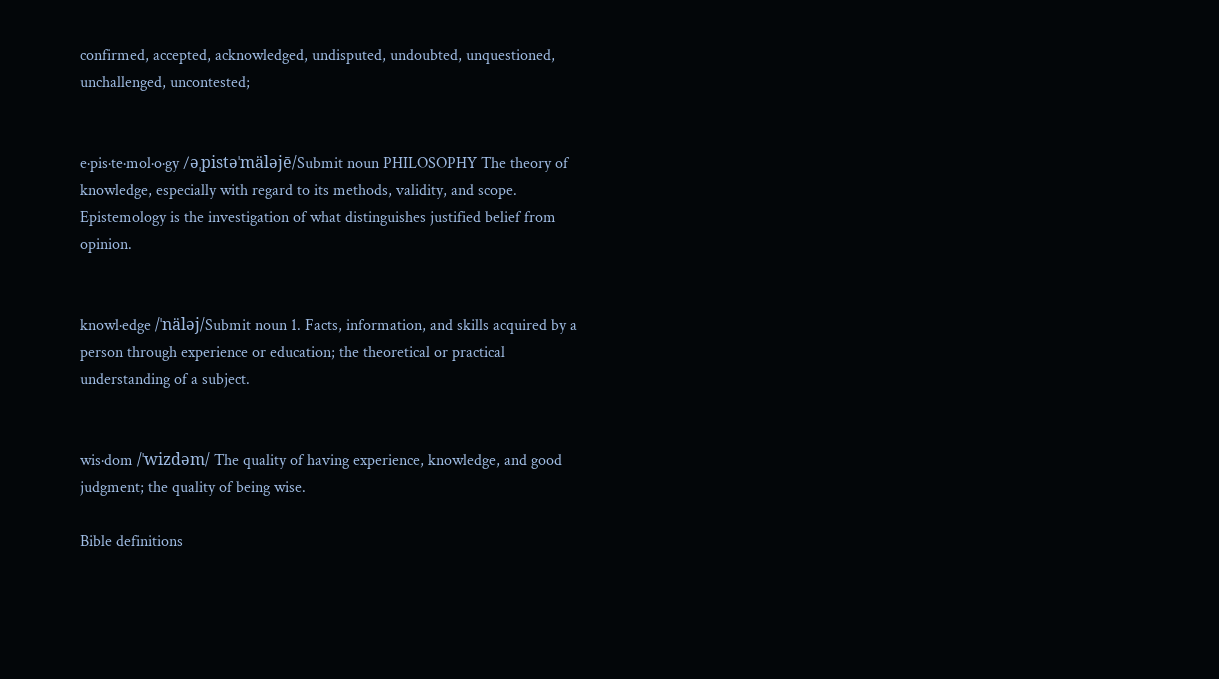confirmed, accepted, acknowledged, undisputed, undoubted, unquestioned, unchallenged, uncontested;


e·pis·te·mol·o·gy /əˌpistəˈmäləjē/Submit noun PHILOSOPHY The theory of knowledge, especially with regard to its methods, validity, and scope. Epistemology is the investigation of what distinguishes justified belief from opinion.


knowl·edge /ˈnäləj/Submit noun 1. Facts, information, and skills acquired by a person through experience or education; the theoretical or practical understanding of a subject.


wis·dom /ˈwizdəm/ The quality of having experience, knowledge, and good judgment; the quality of being wise.

Bible definitions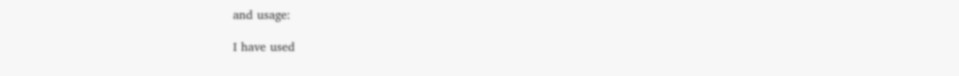and usage:

I have used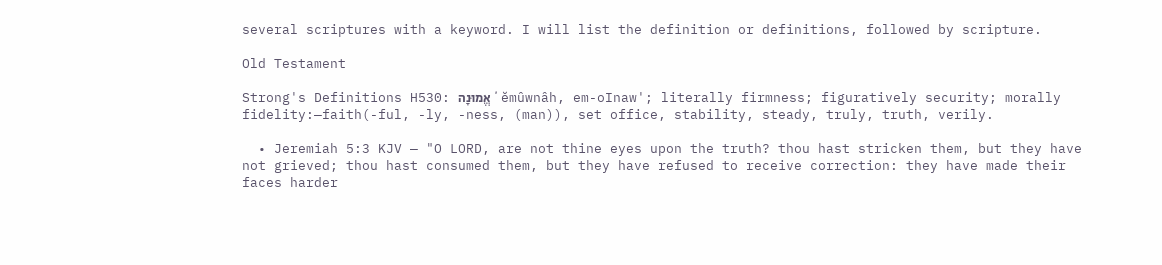several scriptures with a keyword. I will list the definition or definitions, followed by scripture.

Old Testament

Strong's Definitions H530: אֱמוּנָה ʼĕmûwnâh, em-oInaw'; literally firmness; figuratively security; morally fidelity:—faith(-ful, -ly, -ness, (man)), set office, stability, steady, truly, truth, verily.

  • Jeremiah 5:3 KJV — "O LORD, are not thine eyes upon the truth? thou hast stricken them, but they have not grieved; thou hast consumed them, but they have refused to receive correction: they have made their faces harder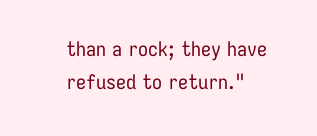than a rock; they have refused to return."